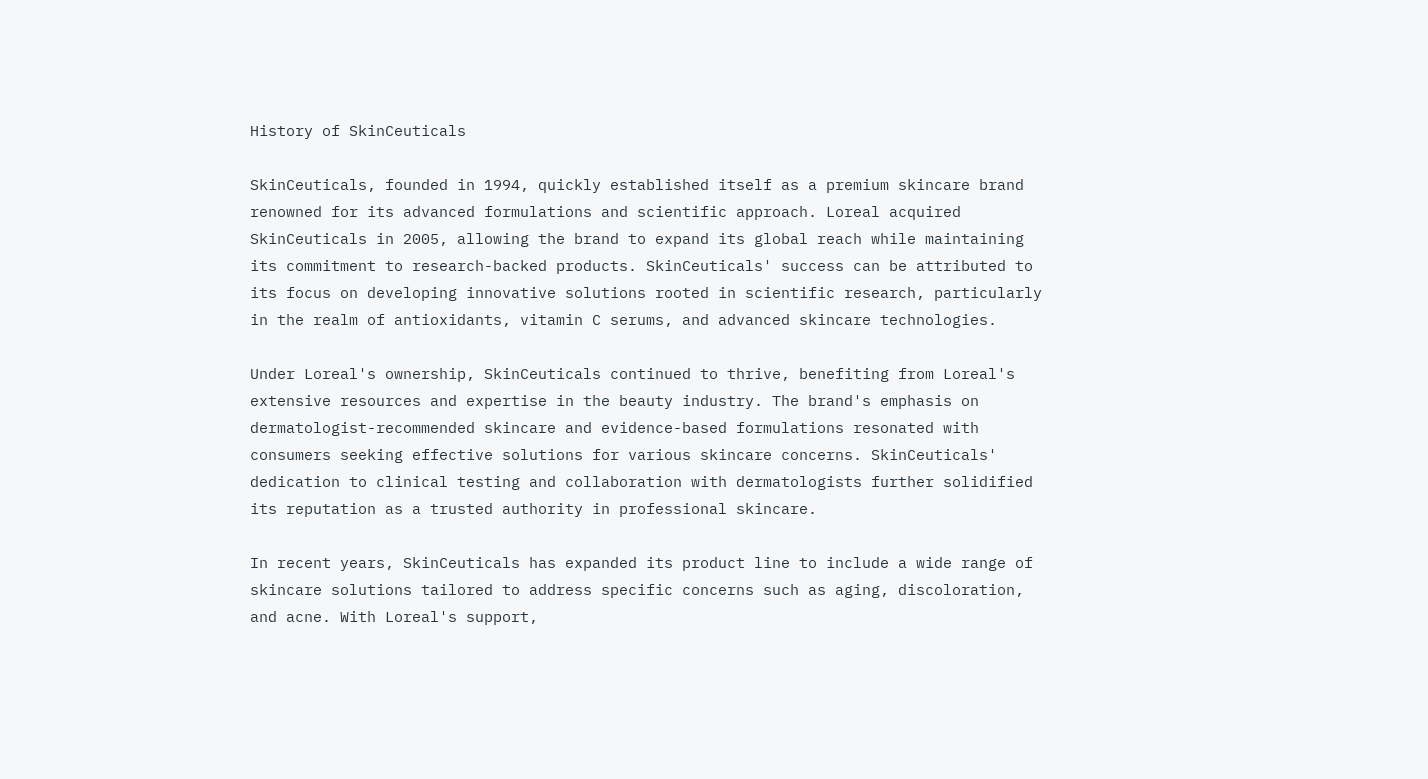History of SkinCeuticals

SkinCeuticals, founded in 1994, quickly established itself as a premium skincare brand renowned for its advanced formulations and scientific approach. Loreal acquired SkinCeuticals in 2005, allowing the brand to expand its global reach while maintaining its commitment to research-backed products. SkinCeuticals' success can be attributed to its focus on developing innovative solutions rooted in scientific research, particularly in the realm of antioxidants, vitamin C serums, and advanced skincare technologies.

Under Loreal's ownership, SkinCeuticals continued to thrive, benefiting from Loreal's extensive resources and expertise in the beauty industry. The brand's emphasis on dermatologist-recommended skincare and evidence-based formulations resonated with consumers seeking effective solutions for various skincare concerns. SkinCeuticals' dedication to clinical testing and collaboration with dermatologists further solidified its reputation as a trusted authority in professional skincare.

In recent years, SkinCeuticals has expanded its product line to include a wide range of skincare solutions tailored to address specific concerns such as aging, discoloration, and acne. With Loreal's support,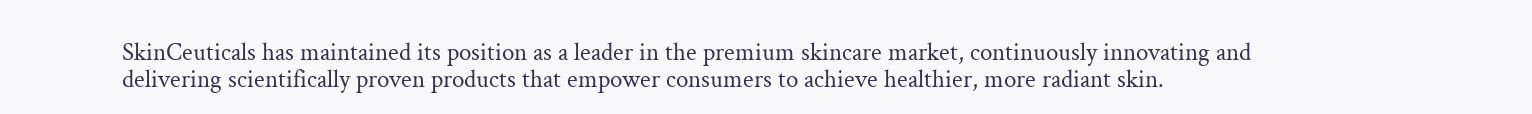SkinCeuticals has maintained its position as a leader in the premium skincare market, continuously innovating and delivering scientifically proven products that empower consumers to achieve healthier, more radiant skin.